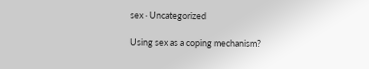sex · Uncategorized

Using sex as a coping mechanism?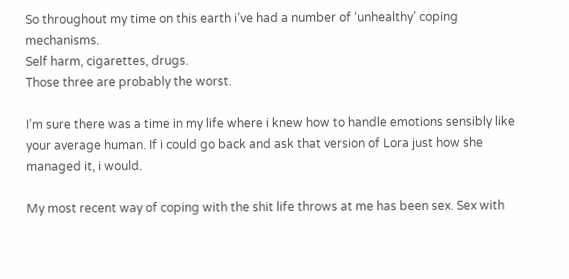So throughout my time on this earth i’ve had a number of ‘unhealthy’ coping mechanisms.
Self harm, cigarettes, drugs.
Those three are probably the worst.

I’m sure there was a time in my life where i knew how to handle emotions sensibly like your average human. If i could go back and ask that version of Lora just how she managed it, i would.

My most recent way of coping with the shit life throws at me has been sex. Sex with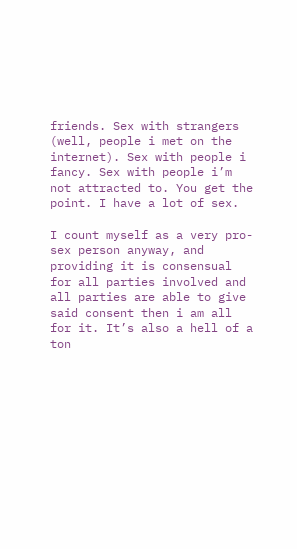friends. Sex with strangers (well, people i met on the internet). Sex with people i fancy. Sex with people i’m not attracted to. You get the point. I have a lot of sex.

I count myself as a very pro-sex person anyway, and providing it is consensual for all parties involved and all parties are able to give said consent then i am all for it. It’s also a hell of a ton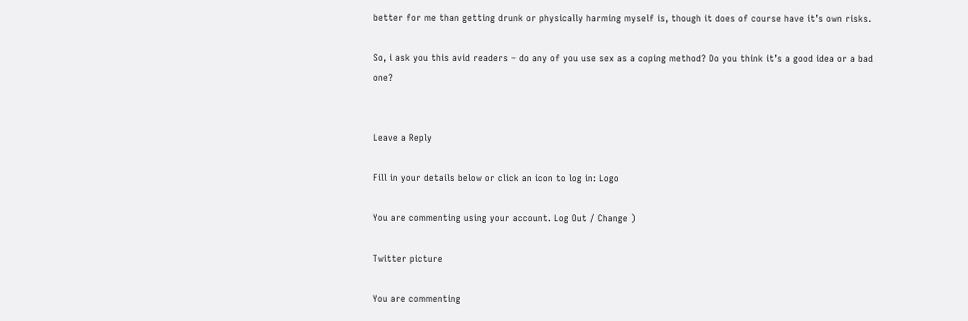better for me than getting drunk or physically harming myself is, though it does of course have it’s own risks.

So, i ask you this avid readers – do any of you use sex as a coping method? Do you think it’s a good idea or a bad one?


Leave a Reply

Fill in your details below or click an icon to log in: Logo

You are commenting using your account. Log Out / Change )

Twitter picture

You are commenting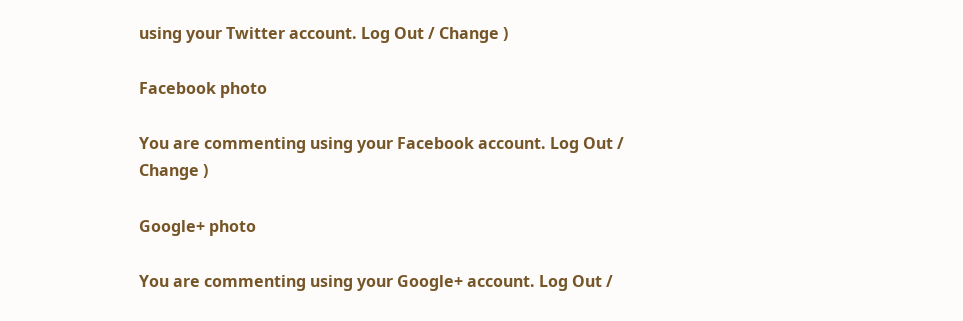using your Twitter account. Log Out / Change )

Facebook photo

You are commenting using your Facebook account. Log Out / Change )

Google+ photo

You are commenting using your Google+ account. Log Out /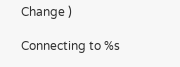Change )

Connecting to %s